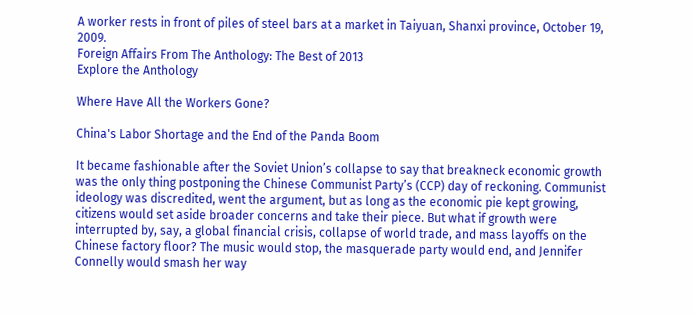A worker rests in front of piles of steel bars at a market in Taiyuan, Shanxi province, October 19, 2009.
Foreign Affairs From The Anthology: The Best of 2013
Explore the Anthology

Where Have All the Workers Gone?

China's Labor Shortage and the End of the Panda Boom

It became fashionable after the Soviet Union’s collapse to say that breakneck economic growth was the only thing postponing the Chinese Communist Party’s (CCP) day of reckoning. Communist ideology was discredited, went the argument, but as long as the economic pie kept growing, citizens would set aside broader concerns and take their piece. But what if growth were interrupted by, say, a global financial crisis, collapse of world trade, and mass layoffs on the Chinese factory floor? The music would stop, the masquerade party would end, and Jennifer Connelly would smash her way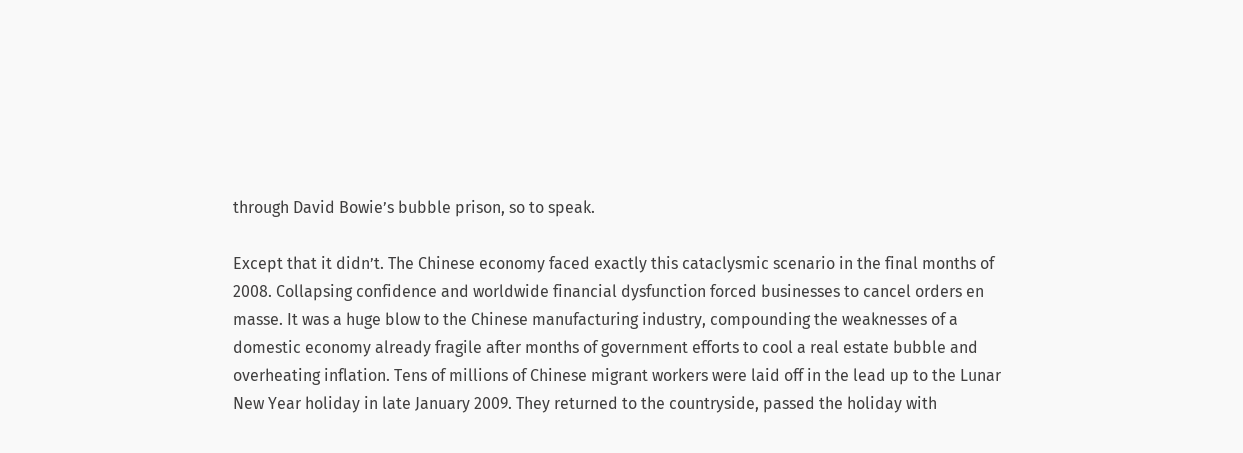through David Bowie’s bubble prison, so to speak.

Except that it didn’t. The Chinese economy faced exactly this cataclysmic scenario in the final months of 2008. Collapsing confidence and worldwide financial dysfunction forced businesses to cancel orders en masse. It was a huge blow to the Chinese manufacturing industry, compounding the weaknesses of a domestic economy already fragile after months of government efforts to cool a real estate bubble and overheating inflation. Tens of millions of Chinese migrant workers were laid off in the lead up to the Lunar New Year holiday in late January 2009. They returned to the countryside, passed the holiday with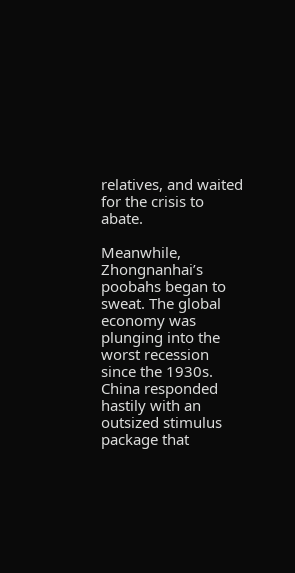relatives, and waited for the crisis to abate.

Meanwhile, Zhongnanhai’s poobahs began to sweat. The global economy was plunging into the worst recession since the 1930s. China responded hastily with an outsized stimulus package that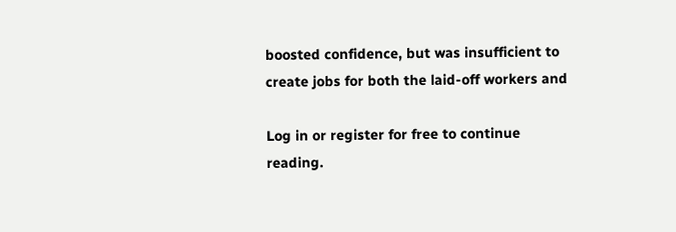boosted confidence, but was insufficient to create jobs for both the laid-off workers and

Log in or register for free to continue reading.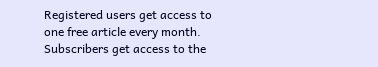Registered users get access to one free article every month. Subscribers get access to the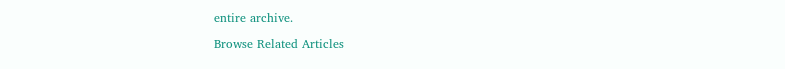entire archive.

Browse Related Articles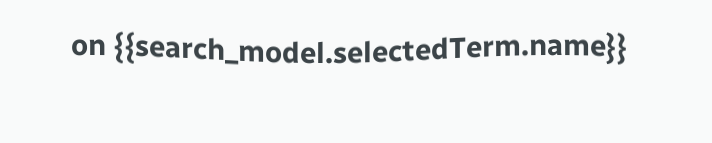on {{search_model.selectedTerm.name}}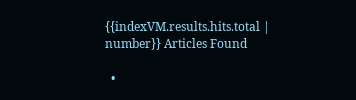{{indexVM.results.hits.total | number}} Articles Found

  •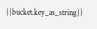{{bucket.key_as_string}}